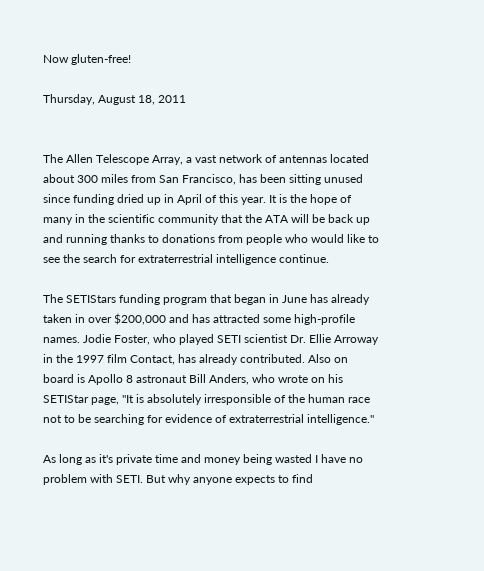Now gluten-free!

Thursday, August 18, 2011


The Allen Telescope Array, a vast network of antennas located about 300 miles from San Francisco, has been sitting unused since funding dried up in April of this year. It is the hope of many in the scientific community that the ATA will be back up and running thanks to donations from people who would like to see the search for extraterrestrial intelligence continue.

The SETIStars funding program that began in June has already taken in over $200,000 and has attracted some high-profile names. Jodie Foster, who played SETI scientist Dr. Ellie Arroway in the 1997 film Contact, has already contributed. Also on board is Apollo 8 astronaut Bill Anders, who wrote on his SETIStar page, "It is absolutely irresponsible of the human race not to be searching for evidence of extraterrestrial intelligence."

As long as it's private time and money being wasted I have no problem with SETI. But why anyone expects to find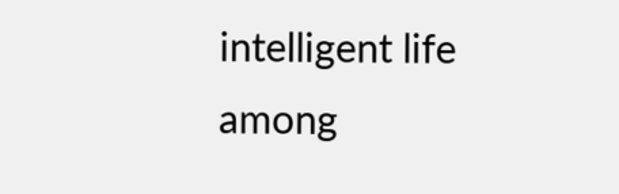intelligent life among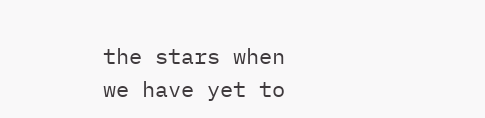the stars when we have yet to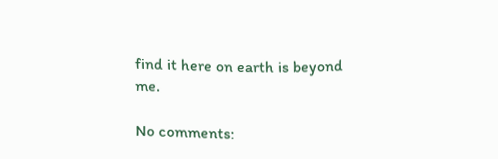find it here on earth is beyond me.

No comments: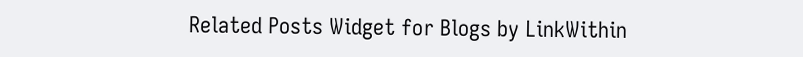Related Posts Widget for Blogs by LinkWithin